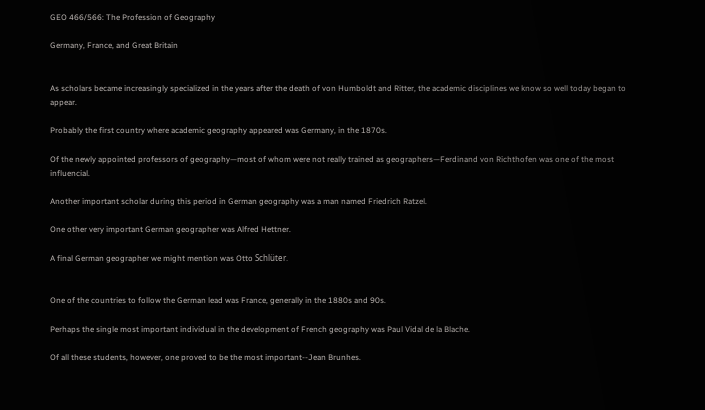GEO 466/566: The Profession of Geography

Germany, France, and Great Britain


As scholars became increasingly specialized in the years after the death of von Humboldt and Ritter, the academic disciplines we know so well today began to appear.

Probably the first country where academic geography appeared was Germany, in the 1870s.

Of the newly appointed professors of geography—most of whom were not really trained as geographers—Ferdinand von Richthofen was one of the most influencial.

Another important scholar during this period in German geography was a man named Friedrich Ratzel.

One other very important German geographer was Alfred Hettner.

A final German geographer we might mention was Otto Schlüter.


One of the countries to follow the German lead was France, generally in the 1880s and 90s.

Perhaps the single most important individual in the development of French geography was Paul Vidal de la Blache.

Of all these students, however, one proved to be the most important--Jean Brunhes.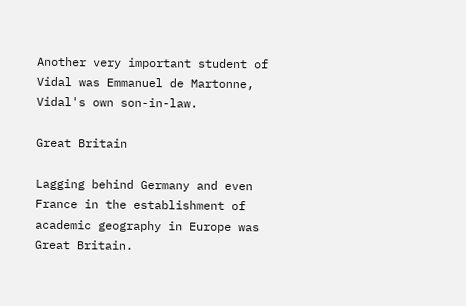Another very important student of Vidal was Emmanuel de Martonne, Vidal's own son-in-law.

Great Britain

Lagging behind Germany and even France in the establishment of academic geography in Europe was Great Britain.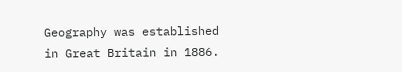Geography was established in Great Britain in 1886.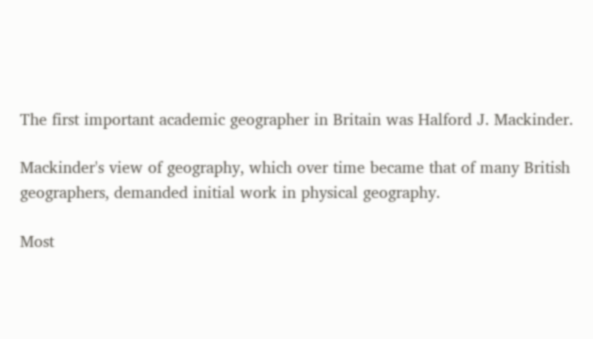The first important academic geographer in Britain was Halford J. Mackinder.

Mackinder's view of geography, which over time became that of many British geographers, demanded initial work in physical geography.

Most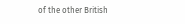of the other British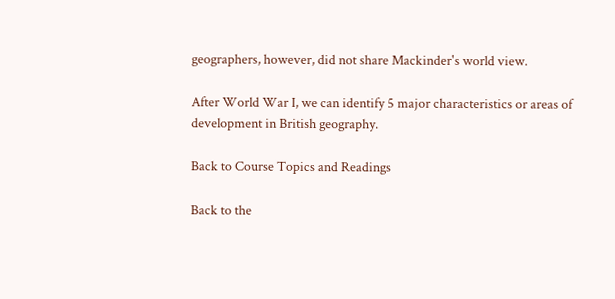geographers, however, did not share Mackinder's world view.

After World War I, we can identify 5 major characteristics or areas of development in British geography.

Back to Course Topics and Readings

Back to the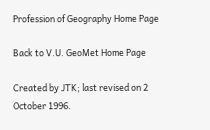Profession of Geography Home Page

Back to V.U. GeoMet Home Page

Created by JTK; last revised on 2 October 1996.